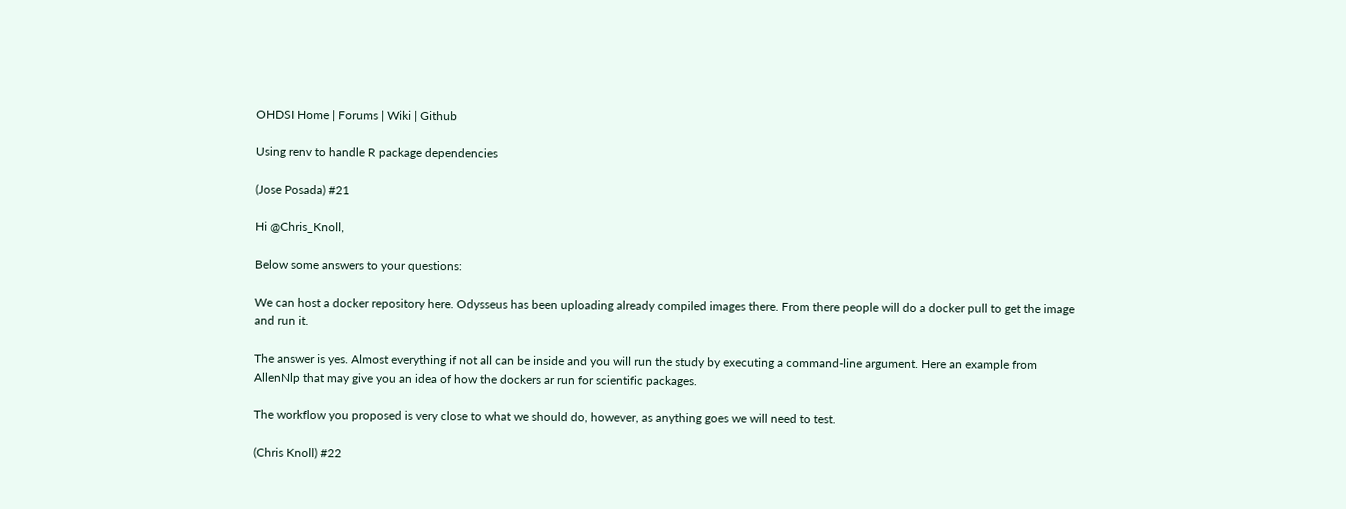OHDSI Home | Forums | Wiki | Github

Using renv to handle R package dependencies

(Jose Posada) #21

Hi @Chris_Knoll,

Below some answers to your questions:

We can host a docker repository here. Odysseus has been uploading already compiled images there. From there people will do a docker pull to get the image and run it.

The answer is yes. Almost everything if not all can be inside and you will run the study by executing a command-line argument. Here an example from AllenNlp that may give you an idea of how the dockers ar run for scientific packages.

The workflow you proposed is very close to what we should do, however, as anything goes we will need to test.

(Chris Knoll) #22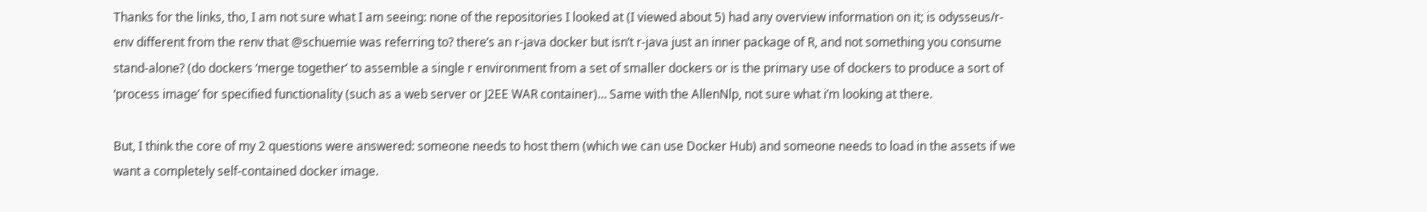Thanks for the links, tho, I am not sure what I am seeing: none of the repositories I looked at (I viewed about 5) had any overview information on it; is odysseus/r-env different from the renv that @schuemie was referring to? there’s an r-java docker but isn’t r-java just an inner package of R, and not something you consume stand-alone? (do dockers ‘merge together’ to assemble a single r environment from a set of smaller dockers or is the primary use of dockers to produce a sort of ‘process image’ for specified functionality (such as a web server or J2EE WAR container)… Same with the AllenNlp, not sure what i’m looking at there.

But, I think the core of my 2 questions were answered: someone needs to host them (which we can use Docker Hub) and someone needs to load in the assets if we want a completely self-contained docker image.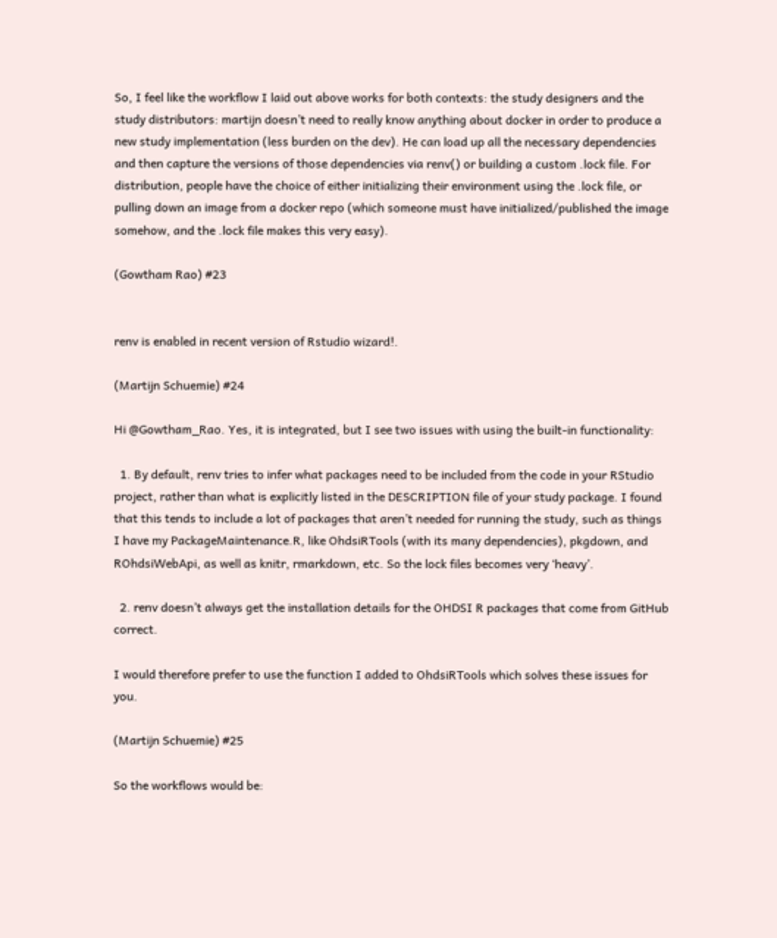So, I feel like the workflow I laid out above works for both contexts: the study designers and the study distributors: martijn doesn’t need to really know anything about docker in order to produce a new study implementation (less burden on the dev). He can load up all the necessary dependencies and then capture the versions of those dependencies via renv() or building a custom .lock file. For distribution, people have the choice of either initializing their environment using the .lock file, or pulling down an image from a docker repo (which someone must have initialized/published the image somehow, and the .lock file makes this very easy).

(Gowtham Rao) #23


renv is enabled in recent version of Rstudio wizard!.

(Martijn Schuemie) #24

Hi @Gowtham_Rao. Yes, it is integrated, but I see two issues with using the built-in functionality:

  1. By default, renv tries to infer what packages need to be included from the code in your RStudio project, rather than what is explicitly listed in the DESCRIPTION file of your study package. I found that this tends to include a lot of packages that aren’t needed for running the study, such as things I have my PackageMaintenance.R, like OhdsiRTools (with its many dependencies), pkgdown, and ROhdsiWebApi, as well as knitr, rmarkdown, etc. So the lock files becomes very ‘heavy’.

  2. renv doesn’t always get the installation details for the OHDSI R packages that come from GitHub correct.

I would therefore prefer to use the function I added to OhdsiRTools which solves these issues for you.

(Martijn Schuemie) #25

So the workflows would be: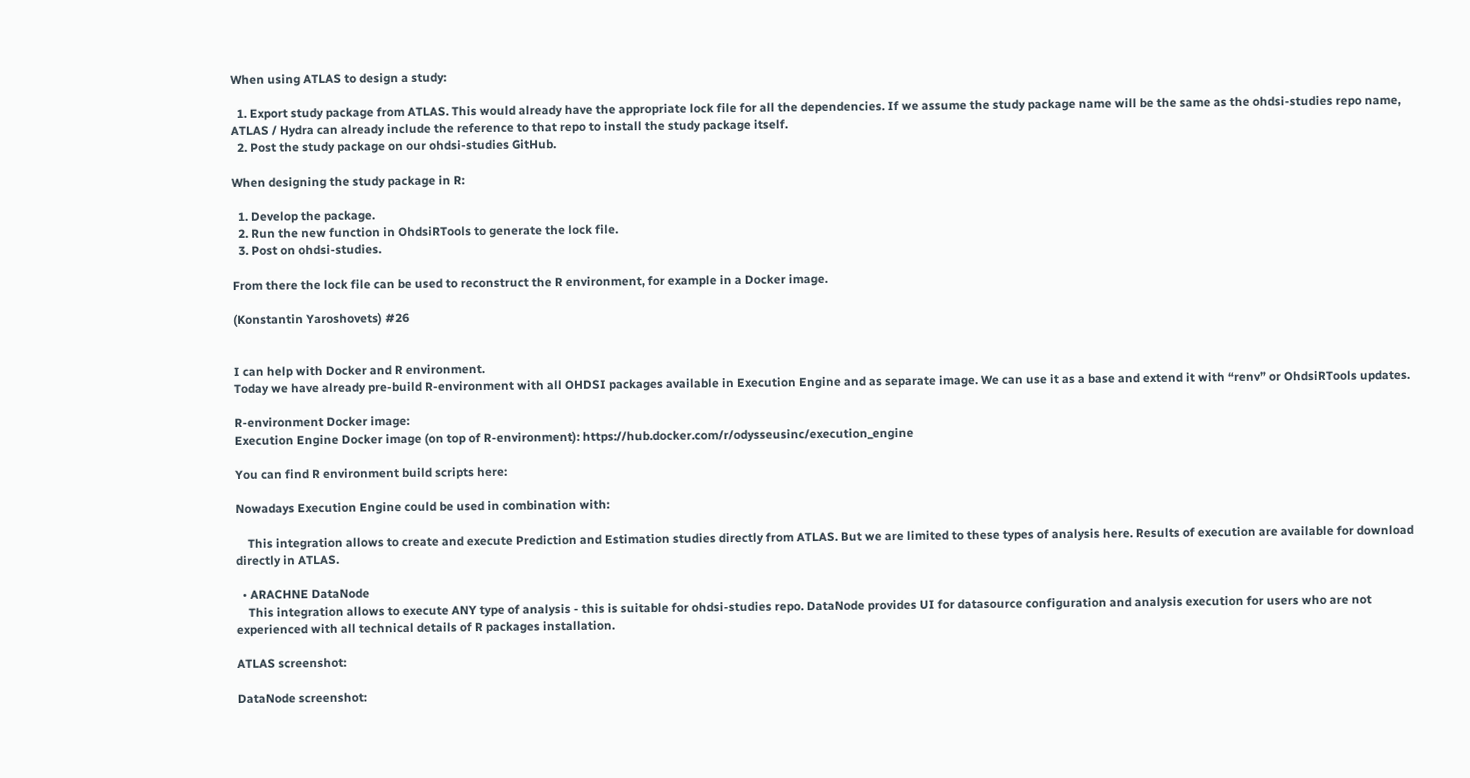When using ATLAS to design a study:

  1. Export study package from ATLAS. This would already have the appropriate lock file for all the dependencies. If we assume the study package name will be the same as the ohdsi-studies repo name, ATLAS / Hydra can already include the reference to that repo to install the study package itself.
  2. Post the study package on our ohdsi-studies GitHub.

When designing the study package in R:

  1. Develop the package.
  2. Run the new function in OhdsiRTools to generate the lock file.
  3. Post on ohdsi-studies.

From there the lock file can be used to reconstruct the R environment, for example in a Docker image.

(Konstantin Yaroshovets) #26


I can help with Docker and R environment.
Today we have already pre-build R-environment with all OHDSI packages available in Execution Engine and as separate image. We can use it as a base and extend it with “renv” or OhdsiRTools updates.

R-environment Docker image:
Execution Engine Docker image (on top of R-environment): https://hub.docker.com/r/odysseusinc/execution_engine

You can find R environment build scripts here:

Nowadays Execution Engine could be used in combination with:

    This integration allows to create and execute Prediction and Estimation studies directly from ATLAS. But we are limited to these types of analysis here. Results of execution are available for download directly in ATLAS.

  • ARACHNE DataNode
    This integration allows to execute ANY type of analysis - this is suitable for ohdsi-studies repo. DataNode provides UI for datasource configuration and analysis execution for users who are not experienced with all technical details of R packages installation.

ATLAS screenshot:

DataNode screenshot: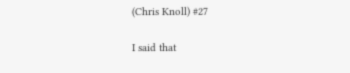(Chris Knoll) #27

I said that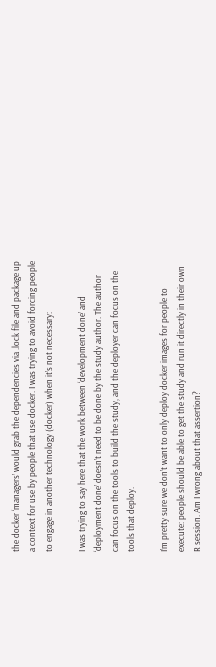the docker ‘managers’ would grab the dependencies via .lock file and package up a context for use by people that use docker. I was trying to avoid forcing people to engage in another technology (docker) when it’s not necessary:

I was trying to say here that the work between ‘development done’ and ‘deployment done’ doesn’t need to be done by the study author. The author can focus on the tools to build the study, and the deployer can focus on the tools that deploy.

I’m pretty sure we don’t want to only deploy docker images for people to execute: people should be able to get the study and run it directly in their own R session. Am I wrong about that assertion?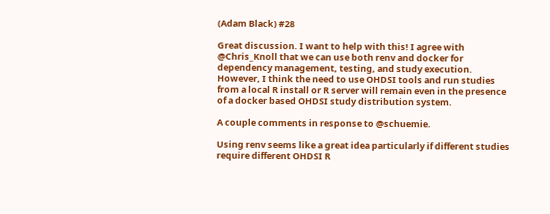(Adam Black) #28

Great discussion. I want to help with this! I agree with @Chris_Knoll that we can use both renv and docker for dependency management, testing, and study execution. However, I think the need to use OHDSI tools and run studies from a local R install or R server will remain even in the presence of a docker based OHDSI study distribution system.

A couple comments in response to @schuemie.

Using renv seems like a great idea particularly if different studies require different OHDSI R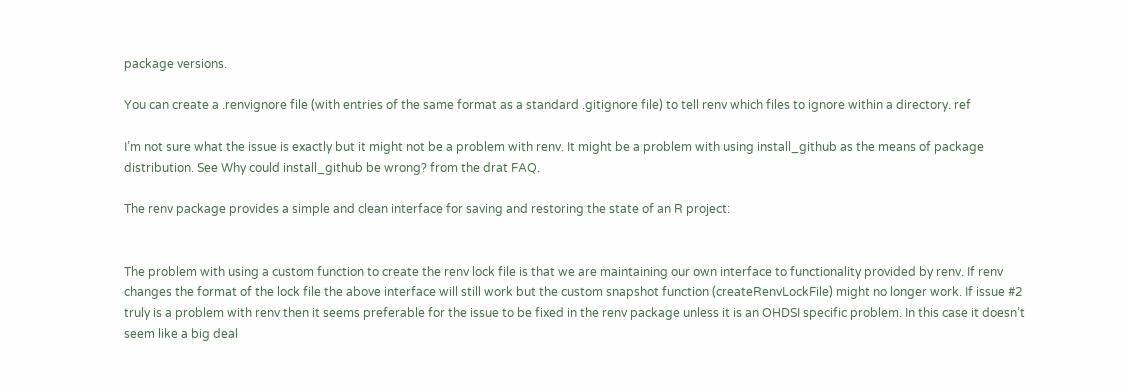package versions.

You can create a .renvignore file (with entries of the same format as a standard .gitignore file) to tell renv which files to ignore within a directory. ref

I’m not sure what the issue is exactly but it might not be a problem with renv. It might be a problem with using install_github as the means of package distribution. See Why could install_github be wrong? from the drat FAQ.

The renv package provides a simple and clean interface for saving and restoring the state of an R project:


The problem with using a custom function to create the renv lock file is that we are maintaining our own interface to functionality provided by renv. If renv changes the format of the lock file the above interface will still work but the custom snapshot function (createRenvLockFile) might no longer work. If issue #2 truly is a problem with renv then it seems preferable for the issue to be fixed in the renv package unless it is an OHDSI specific problem. In this case it doesn’t seem like a big deal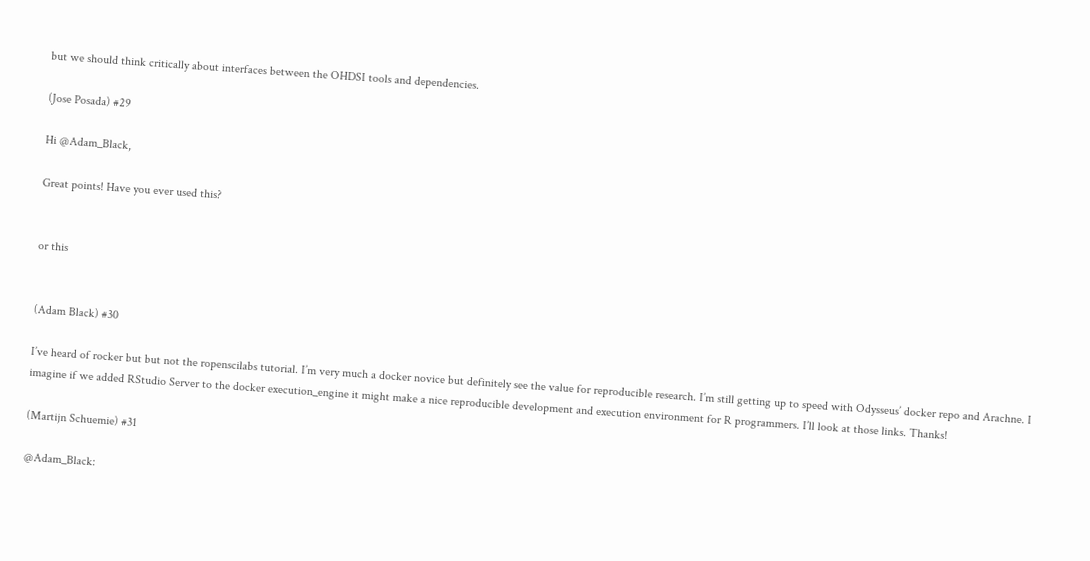but we should think critically about interfaces between the OHDSI tools and dependencies.

(Jose Posada) #29

Hi @Adam_Black,

Great points! Have you ever used this?


or this


(Adam Black) #30

I’ve heard of rocker but but not the ropenscilabs tutorial. I’m very much a docker novice but definitely see the value for reproducible research. I’m still getting up to speed with Odysseus’ docker repo and Arachne. I imagine if we added RStudio Server to the docker execution_engine it might make a nice reproducible development and execution environment for R programmers. I’ll look at those links. Thanks!

(Martijn Schuemie) #31

@Adam_Black: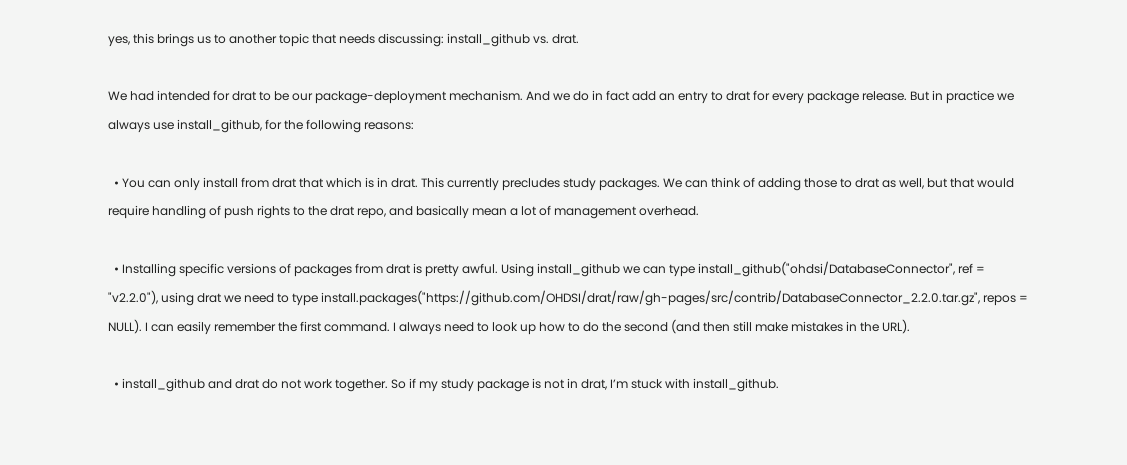yes, this brings us to another topic that needs discussing: install_github vs. drat.

We had intended for drat to be our package-deployment mechanism. And we do in fact add an entry to drat for every package release. But in practice we always use install_github, for the following reasons:

  • You can only install from drat that which is in drat. This currently precludes study packages. We can think of adding those to drat as well, but that would require handling of push rights to the drat repo, and basically mean a lot of management overhead.

  • Installing specific versions of packages from drat is pretty awful. Using install_github we can type install_github("ohdsi/DatabaseConnector", ref = "v2.2.0"), using drat we need to type install.packages("https://github.com/OHDSI/drat/raw/gh-pages/src/contrib/DatabaseConnector_2.2.0.tar.gz", repos = NULL). I can easily remember the first command. I always need to look up how to do the second (and then still make mistakes in the URL).

  • install_github and drat do not work together. So if my study package is not in drat, I’m stuck with install_github.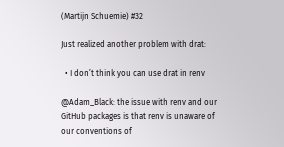(Martijn Schuemie) #32

Just realized another problem with drat:

  • I don’t think you can use drat in renv

@Adam_Black: the issue with renv and our GitHub packages is that renv is unaware of our conventions of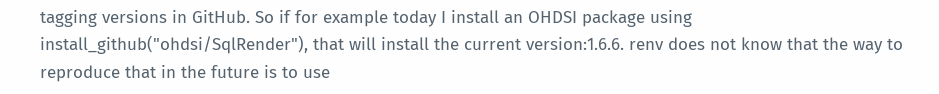tagging versions in GitHub. So if for example today I install an OHDSI package using install_github("ohdsi/SqlRender"), that will install the current version:1.6.6. renv does not know that the way to reproduce that in the future is to use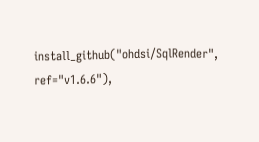install_github("ohdsi/SqlRender", ref="v1.6.6"),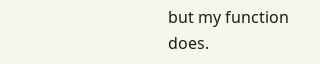but my function does.